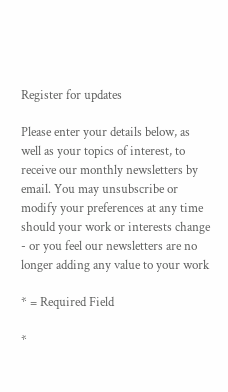Register for updates

Please enter your details below, as well as your topics of interest, to receive our monthly newsletters by email. You may unsubscribe or modify your preferences at any time should your work or interests change - or you feel our newsletters are no longer adding any value to your work

* = Required Field

*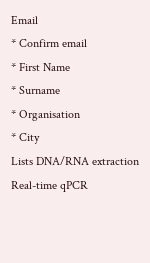Email
* Confirm email
* First Name
* Surname
* Organisation
* City
Lists DNA/RNA extraction
Real-time qPCR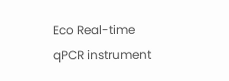Eco Real-time qPCR instrument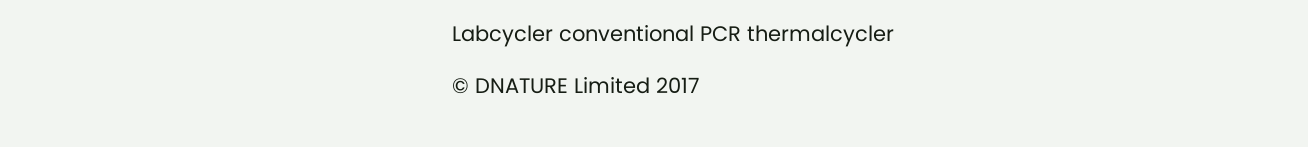Labcycler conventional PCR thermalcycler

© DNATURE Limited 2017